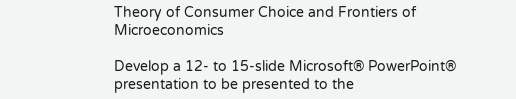Theory of Consumer Choice and Frontiers of Microeconomics

Develop a 12- to 15-slide Microsoft® PowerPoint® presentation to be presented to the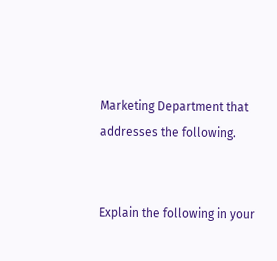Marketing Department that addresses the following.


Explain the following in your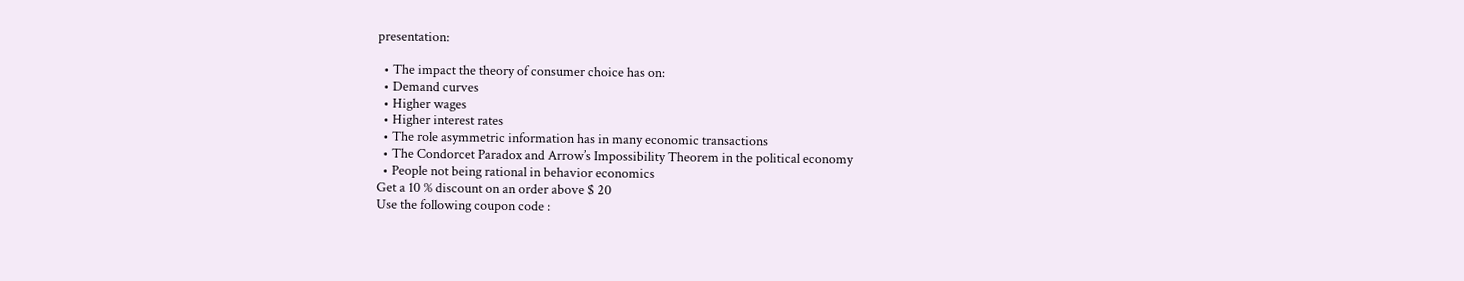presentation:

  • The impact the theory of consumer choice has on:
  • Demand curves
  • Higher wages
  • Higher interest rates
  • The role asymmetric information has in many economic transactions
  • The Condorcet Paradox and Arrow’s Impossibility Theorem in the political economy
  • People not being rational in behavior economics
Get a 10 % discount on an order above $ 20
Use the following coupon code :